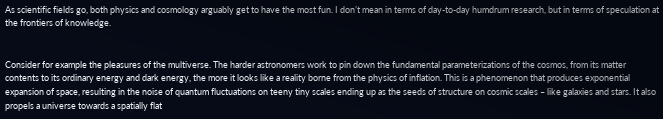As scientific fields go, both physics and cosmology arguably get to have the most fun. I don’t mean in terms of day-to-day humdrum research, but in terms of speculation at the frontiers of knowledge.


Consider for example the pleasures of the multiverse. The harder astronomers work to pin down the fundamental parameterizations of the cosmos, from its matter contents to its ordinary energy and dark energy, the more it looks like a reality borne from the physics of inflation. This is a phenomenon that produces exponential expansion of space, resulting in the noise of quantum fluctuations on teeny tiny scales ending up as the seeds of structure on cosmic scales – like galaxies and stars. It also propels a universe towards a spatially flat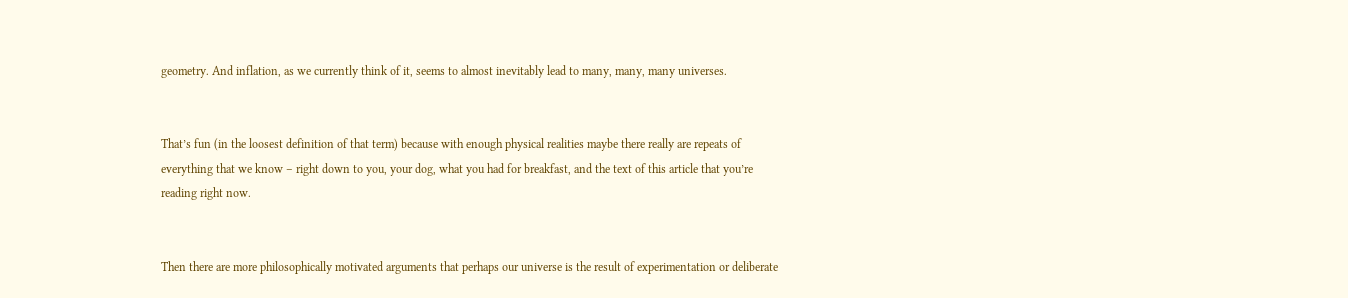geometry. And inflation, as we currently think of it, seems to almost inevitably lead to many, many, many universes.


That’s fun (in the loosest definition of that term) because with enough physical realities maybe there really are repeats of everything that we know – right down to you, your dog, what you had for breakfast, and the text of this article that you’re reading right now.


Then there are more philosophically motivated arguments that perhaps our universe is the result of experimentation or deliberate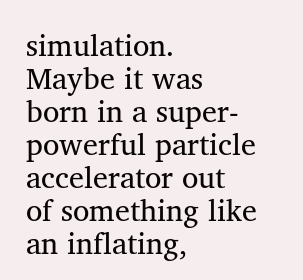simulation. Maybe it was born in a super-powerful particle accelerator out of something like an inflating,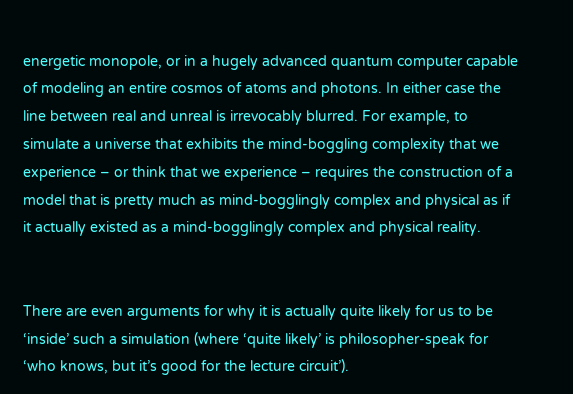energetic monopole, or in a hugely advanced quantum computer capable of modeling an entire cosmos of atoms and photons. In either case the line between real and unreal is irrevocably blurred. For example, to simulate a universe that exhibits the mind-boggling complexity that we experience – or think that we experience – requires the construction of a model that is pretty much as mind-bogglingly complex and physical as if it actually existed as a mind-bogglingly complex and physical reality.


There are even arguments for why it is actually quite likely for us to be ‘inside’ such a simulation (where ‘quite likely’ is philosopher-speak for ‘who knows, but it’s good for the lecture circuit’).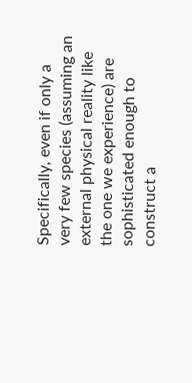Specifically, even if only a very few species (assuming an external physical reality like the one we experience) are sophisticated enough to construct a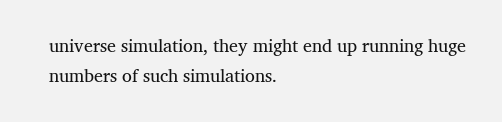universe simulation, they might end up running huge numbers of such simulations.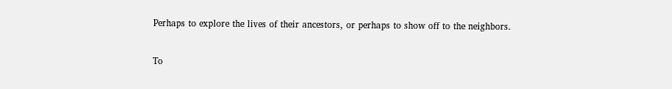Perhaps to explore the lives of their ancestors, or perhaps to show off to the neighbors.

To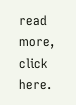read more, click here.